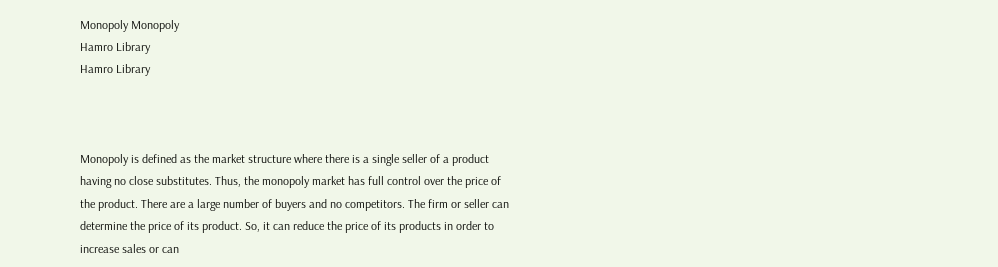Monopoly Monopoly
Hamro Library
Hamro Library



Monopoly is defined as the market structure where there is a single seller of a product having no close substitutes. Thus, the monopoly market has full control over the price of the product. There are a large number of buyers and no competitors. The firm or seller can determine the price of its product. So, it can reduce the price of its products in order to increase sales or can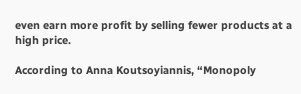even earn more profit by selling fewer products at a high price.

According to Anna Koutsoyiannis, “Monopoly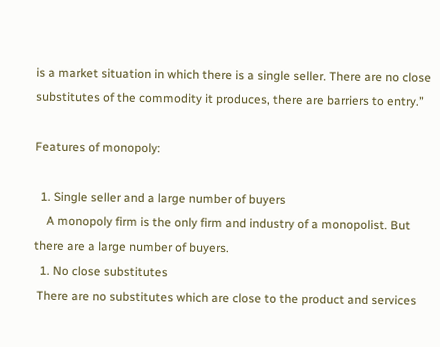is a market situation in which there is a single seller. There are no close substitutes of the commodity it produces, there are barriers to entry.”

Features of monopoly:

  1. Single seller and a large number of buyers
    A monopoly firm is the only firm and industry of a monopolist. But there are a large number of buyers.
  1. No close substitutes
 There are no substitutes which are close to the product and services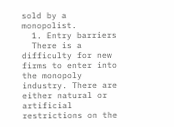sold by a monopolist.
  1. Entry barriers
  There is a difficulty for new firms to enter into the monopoly industry. There are either natural or artificial restrictions on the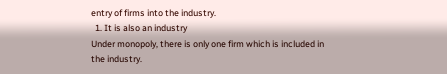entry of firms into the industry.
  1. It is also an industry
Under monopoly, there is only one firm which is included in the industry.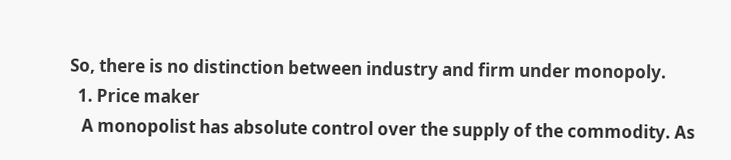So, there is no distinction between industry and firm under monopoly.
  1. Price maker
   A monopolist has absolute control over the supply of the commodity. As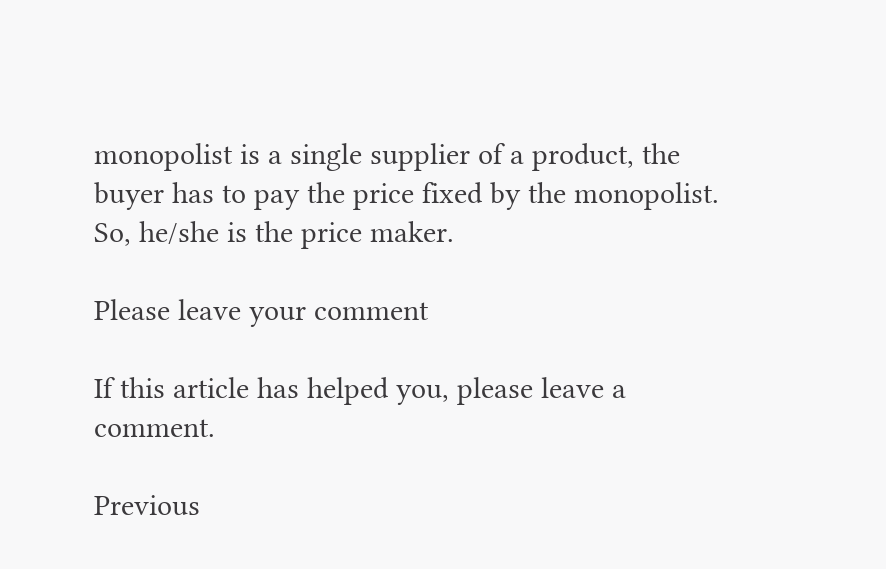monopolist is a single supplier of a product, the buyer has to pay the price fixed by the monopolist. So, he/she is the price maker.

Please leave your comment

If this article has helped you, please leave a comment.

Previous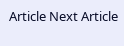Article Next Article